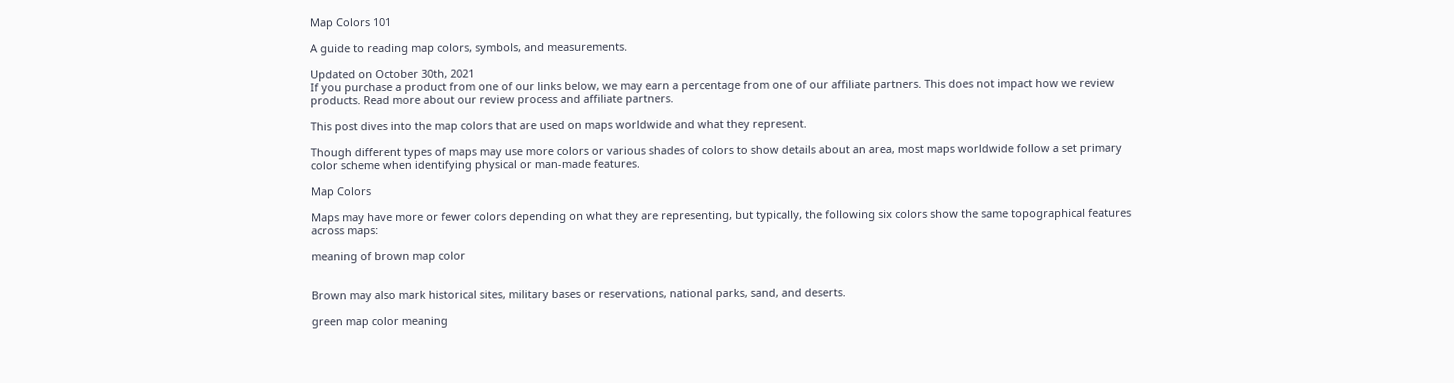Map Colors 101

A guide to reading map colors, symbols, and measurements.

Updated on October 30th, 2021
If you purchase a product from one of our links below, we may earn a percentage from one of our affiliate partners. This does not impact how we review products. Read more about our review process and affiliate partners.

This post dives into the map colors that are used on maps worldwide and what they represent.

Though different types of maps may use more colors or various shades of colors to show details about an area, most maps worldwide follow a set primary color scheme when identifying physical or man-made features.

Map Colors

Maps may have more or fewer colors depending on what they are representing, but typically, the following six colors show the same topographical features across maps:

meaning of brown map color


Brown may also mark historical sites, military bases or reservations, national parks, sand, and deserts.

green map color meaning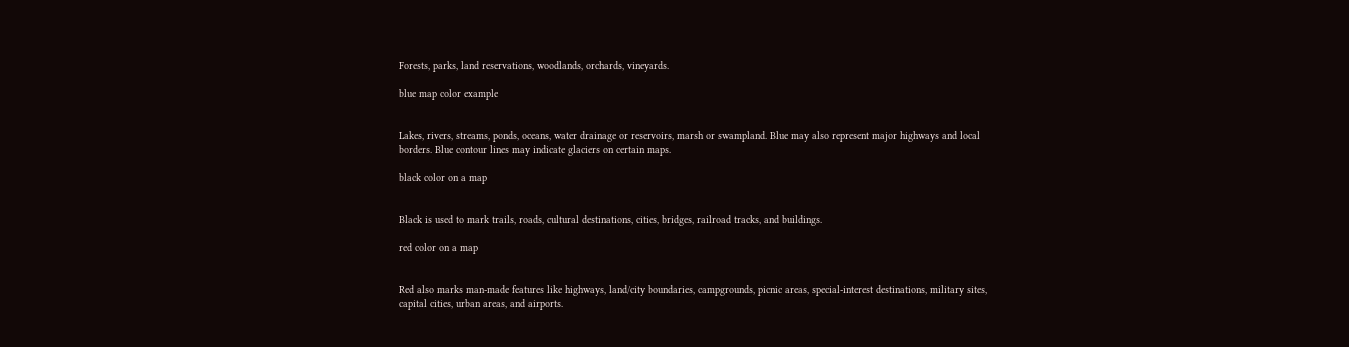Forests, parks, land reservations, woodlands, orchards, vineyards.

blue map color example


Lakes, rivers, streams, ponds, oceans, water drainage or reservoirs, marsh or swampland. Blue may also represent major highways and local borders. Blue contour lines may indicate glaciers on certain maps.

black color on a map


Black is used to mark trails, roads, cultural destinations, cities, bridges, railroad tracks, and buildings.

red color on a map


Red also marks man-made features like highways, land/city boundaries, campgrounds, picnic areas, special-interest destinations, military sites, capital cities, urban areas, and airports.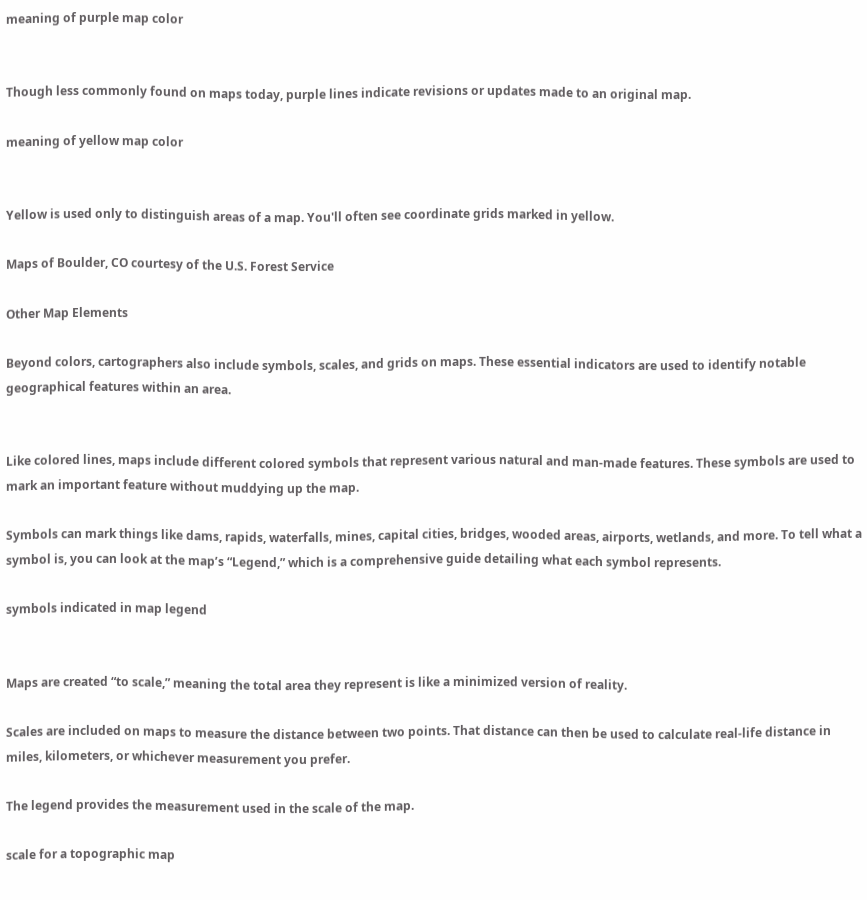meaning of purple map color


Though less commonly found on maps today, purple lines indicate revisions or updates made to an original map.

meaning of yellow map color


Yellow is used only to distinguish areas of a map. You'll often see coordinate grids marked in yellow.

Maps of Boulder, CO courtesy of the U.S. Forest Service

Other Map Elements

Beyond colors, cartographers also include symbols, scales, and grids on maps. These essential indicators are used to identify notable geographical features within an area.


Like colored lines, maps include different colored symbols that represent various natural and man-made features. These symbols are used to mark an important feature without muddying up the map.

Symbols can mark things like dams, rapids, waterfalls, mines, capital cities, bridges, wooded areas, airports, wetlands, and more. To tell what a symbol is, you can look at the map’s “Legend,” which is a comprehensive guide detailing what each symbol represents.

symbols indicated in map legend


Maps are created “to scale,” meaning the total area they represent is like a minimized version of reality.

Scales are included on maps to measure the distance between two points. That distance can then be used to calculate real-life distance in miles, kilometers, or whichever measurement you prefer.

The legend provides the measurement used in the scale of the map.

scale for a topographic map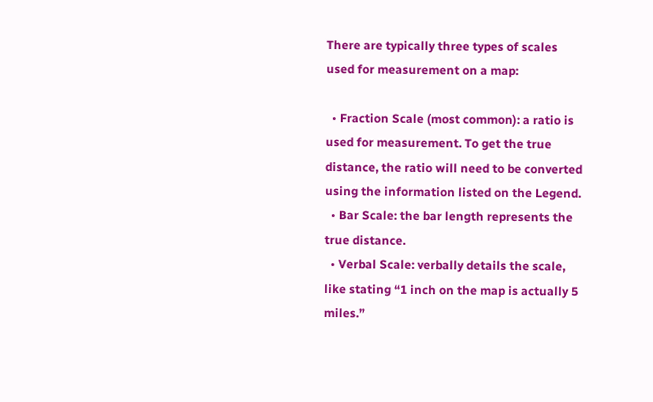There are typically three types of scales used for measurement on a map:

  • Fraction Scale (most common): a ratio is used for measurement. To get the true distance, the ratio will need to be converted using the information listed on the Legend.
  • Bar Scale: the bar length represents the true distance.
  • Verbal Scale: verbally details the scale, like stating “1 inch on the map is actually 5 miles.”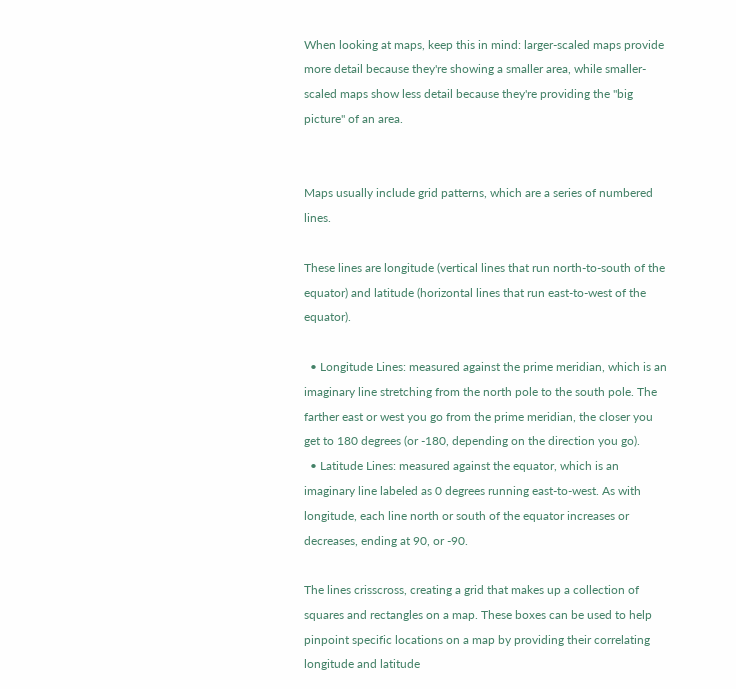When looking at maps, keep this in mind: larger-scaled maps provide more detail because they're showing a smaller area, while smaller-scaled maps show less detail because they're providing the "big picture" of an area.


Maps usually include grid patterns, which are a series of numbered lines.

These lines are longitude (vertical lines that run north-to-south of the equator) and latitude (horizontal lines that run east-to-west of the equator).

  • Longitude Lines: measured against the prime meridian, which is an imaginary line stretching from the north pole to the south pole. The farther east or west you go from the prime meridian, the closer you get to 180 degrees (or -180, depending on the direction you go).
  • Latitude Lines: measured against the equator, which is an imaginary line labeled as 0 degrees running east-to-west. As with longitude, each line north or south of the equator increases or decreases, ending at 90, or -90.

The lines crisscross, creating a grid that makes up a collection of squares and rectangles on a map. These boxes can be used to help pinpoint specific locations on a map by providing their correlating longitude and latitude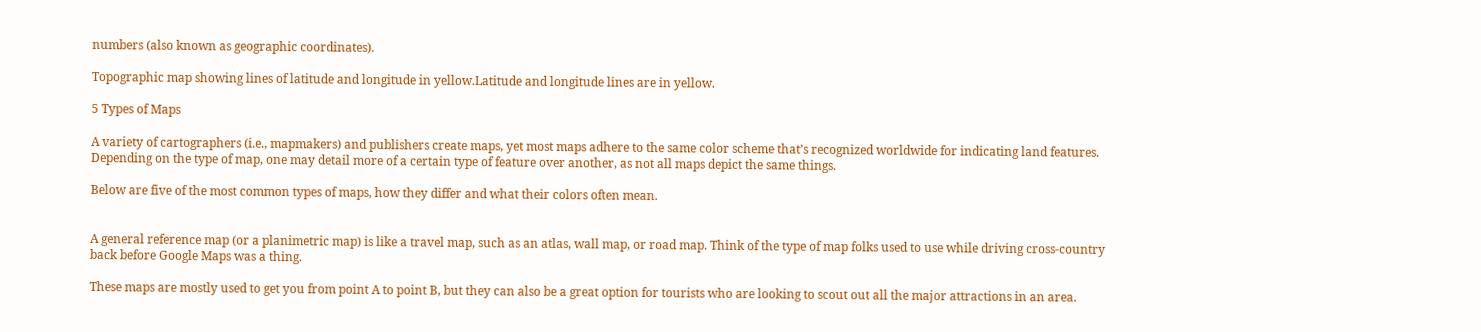numbers (also known as geographic coordinates).

Topographic map showing lines of latitude and longitude in yellow.Latitude and longitude lines are in yellow.

5 Types of Maps

A variety of cartographers (i.e., mapmakers) and publishers create maps, yet most maps adhere to the same color scheme that’s recognized worldwide for indicating land features. Depending on the type of map, one may detail more of a certain type of feature over another, as not all maps depict the same things.

Below are five of the most common types of maps, how they differ and what their colors often mean.


A general reference map (or a planimetric map) is like a travel map, such as an atlas, wall map, or road map. Think of the type of map folks used to use while driving cross-country back before Google Maps was a thing.

These maps are mostly used to get you from point A to point B, but they can also be a great option for tourists who are looking to scout out all the major attractions in an area.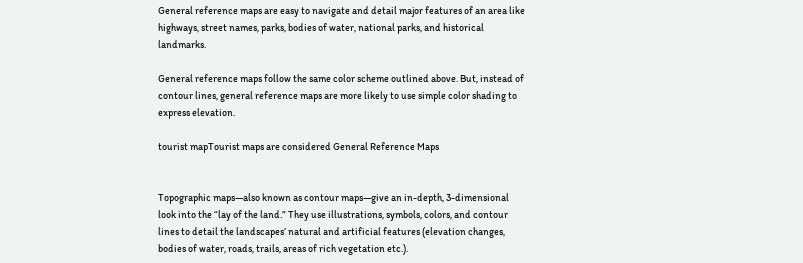General reference maps are easy to navigate and detail major features of an area like highways, street names, parks, bodies of water, national parks, and historical landmarks.

General reference maps follow the same color scheme outlined above. But, instead of contour lines, general reference maps are more likely to use simple color shading to express elevation.

tourist mapTourist maps are considered General Reference Maps


Topographic maps—also known as contour maps—give an in-depth, 3-dimensional look into the “lay of the land.” They use illustrations, symbols, colors, and contour lines to detail the landscapes’ natural and artificial features (elevation changes, bodies of water, roads, trails, areas of rich vegetation etc.).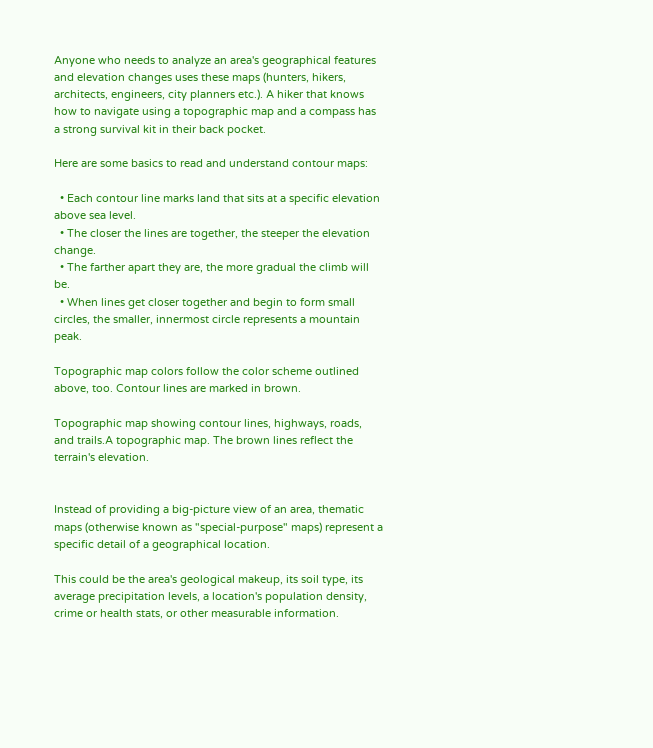Anyone who needs to analyze an area's geographical features and elevation changes uses these maps (hunters, hikers, architects, engineers, city planners etc.). A hiker that knows how to navigate using a topographic map and a compass has a strong survival kit in their back pocket.

Here are some basics to read and understand contour maps:

  • Each contour line marks land that sits at a specific elevation above sea level.
  • The closer the lines are together, the steeper the elevation change.
  • The farther apart they are, the more gradual the climb will be.
  • When lines get closer together and begin to form small circles, the smaller, innermost circle represents a mountain peak.

Topographic map colors follow the color scheme outlined above, too. Contour lines are marked in brown.

Topographic map showing contour lines, highways, roads, and trails.A topographic map. The brown lines reflect the terrain's elevation.


Instead of providing a big-picture view of an area, thematic maps (otherwise known as "special-purpose" maps) represent a specific detail of a geographical location.

This could be the area's geological makeup, its soil type, its average precipitation levels, a location's population density, crime or health stats, or other measurable information.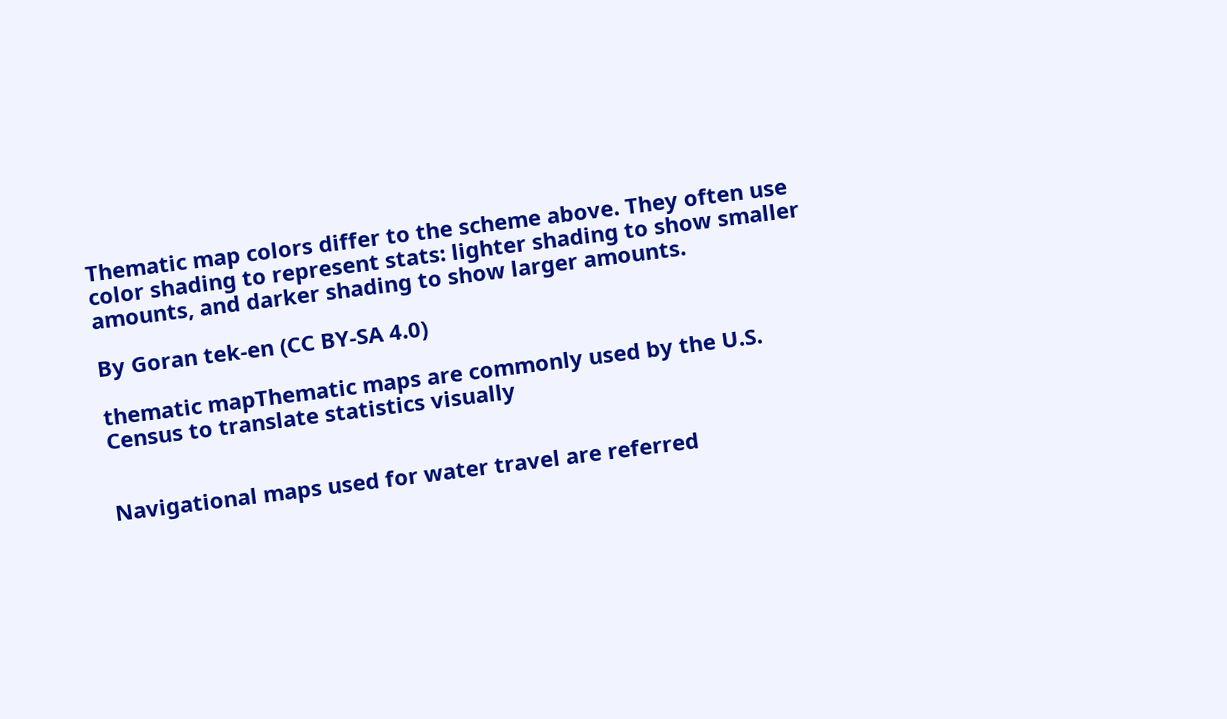Thematic map colors differ to the scheme above. They often use color shading to represent stats: lighter shading to show smaller amounts, and darker shading to show larger amounts.

By Goran tek-en (CC BY-SA 4.0)

thematic mapThematic maps are commonly used by the U.S. Census to translate statistics visually


Navigational maps used for water travel are referred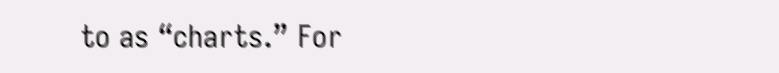to as “charts.” For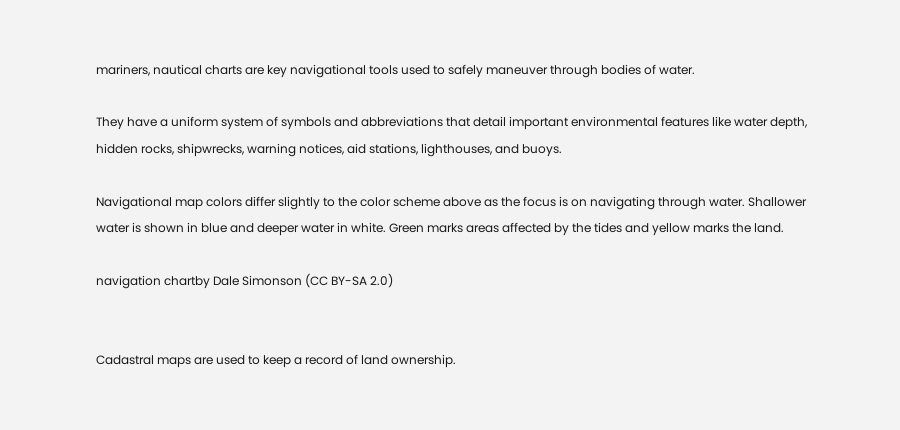mariners, nautical charts are key navigational tools used to safely maneuver through bodies of water.

They have a uniform system of symbols and abbreviations that detail important environmental features like water depth, hidden rocks, shipwrecks, warning notices, aid stations, lighthouses, and buoys.

Navigational map colors differ slightly to the color scheme above as the focus is on navigating through water. Shallower water is shown in blue and deeper water in white. Green marks areas affected by the tides and yellow marks the land.

navigation chartby Dale Simonson (CC BY-SA 2.0)


Cadastral maps are used to keep a record of land ownership.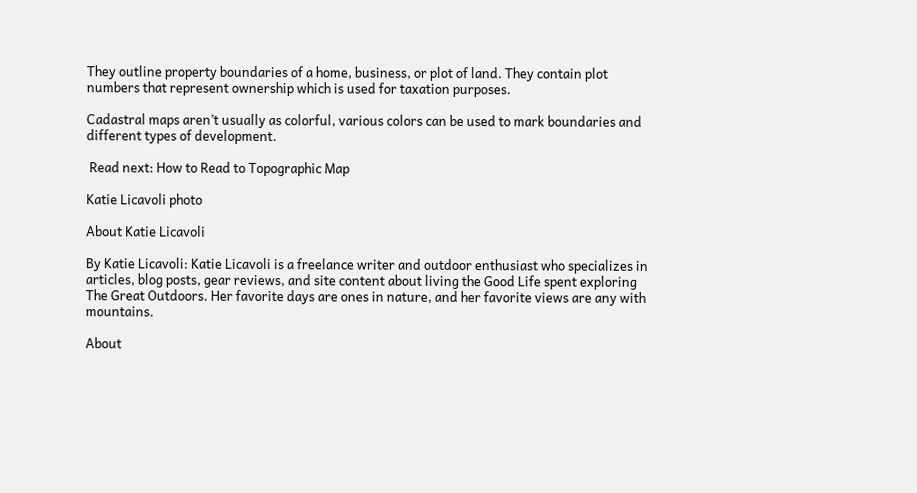They outline property boundaries of a home, business, or plot of land. They contain plot numbers that represent ownership which is used for taxation purposes.

Cadastral maps aren’t usually as colorful, various colors can be used to mark boundaries and different types of development.

 Read next: How to Read to Topographic Map

Katie Licavoli photo

About Katie Licavoli

By Katie Licavoli: Katie Licavoli is a freelance writer and outdoor enthusiast who specializes in articles, blog posts, gear reviews, and site content about living the Good Life spent exploring The Great Outdoors. Her favorite days are ones in nature, and her favorite views are any with mountains.

About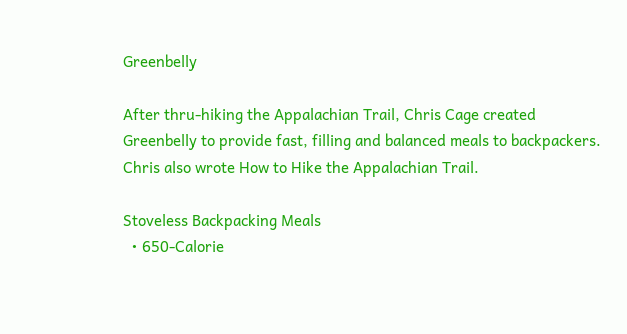Greenbelly

After thru-hiking the Appalachian Trail, Chris Cage created Greenbelly to provide fast, filling and balanced meals to backpackers. Chris also wrote How to Hike the Appalachian Trail.

Stoveless Backpacking Meals
  • 650-Calorie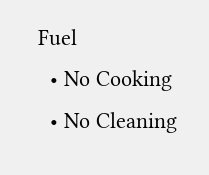Fuel
  • No Cooking
  • No Cleaning